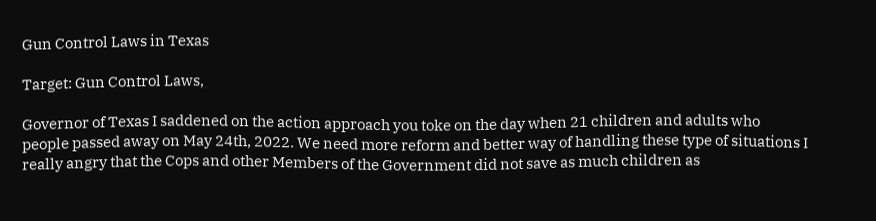Gun Control Laws in Texas

Target: Gun Control Laws,

Governor of Texas I saddened on the action approach you toke on the day when 21 children and adults who people passed away on May 24th, 2022. We need more reform and better way of handling these type of situations I really angry that the Cops and other Members of the Government did not save as much children as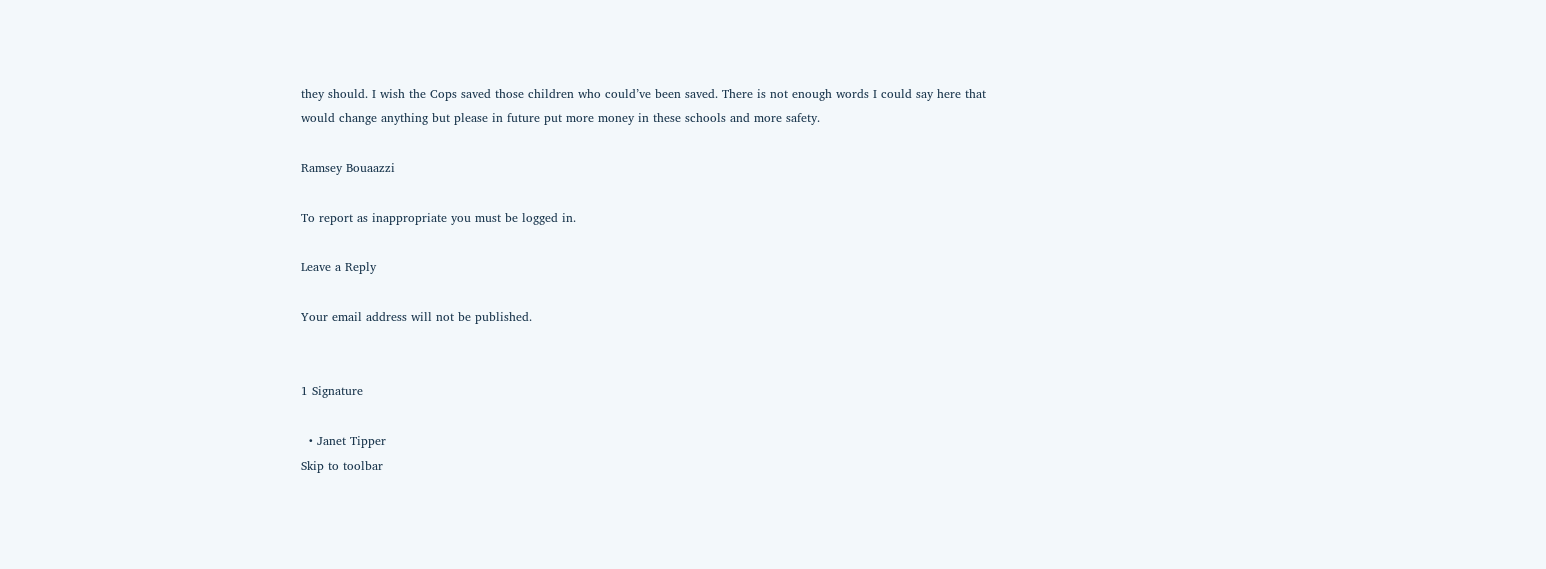they should. I wish the Cops saved those children who could’ve been saved. There is not enough words I could say here that would change anything but please in future put more money in these schools and more safety.

Ramsey Bouaazzi

To report as inappropriate you must be logged in.

Leave a Reply

Your email address will not be published.


1 Signature

  • Janet Tipper
Skip to toolbar